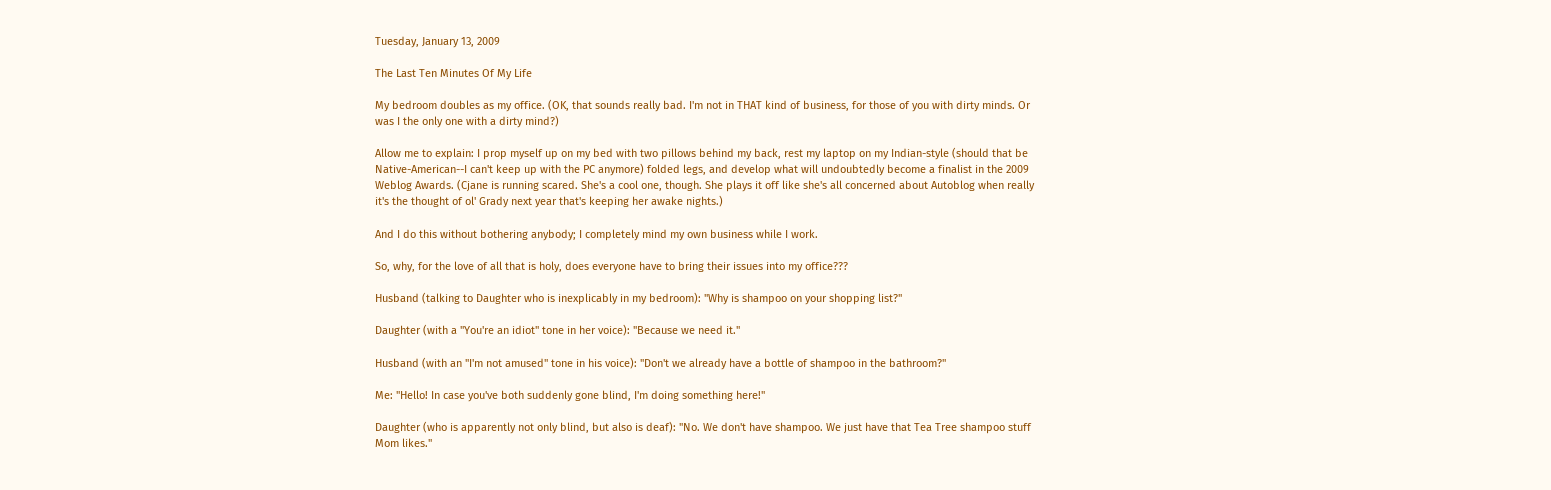Tuesday, January 13, 2009

The Last Ten Minutes Of My Life

My bedroom doubles as my office. (OK, that sounds really bad. I'm not in THAT kind of business, for those of you with dirty minds. Or was I the only one with a dirty mind?)

Allow me to explain: I prop myself up on my bed with two pillows behind my back, rest my laptop on my Indian-style (should that be Native-American--I can't keep up with the PC anymore) folded legs, and develop what will undoubtedly become a finalist in the 2009 Weblog Awards. (Cjane is running scared. She's a cool one, though. She plays it off like she's all concerned about Autoblog when really it's the thought of ol' Grady next year that's keeping her awake nights.)

And I do this without bothering anybody; I completely mind my own business while I work.

So, why, for the love of all that is holy, does everyone have to bring their issues into my office???

Husband (talking to Daughter who is inexplicably in my bedroom): "Why is shampoo on your shopping list?"

Daughter (with a "You're an idiot" tone in her voice): "Because we need it."

Husband (with an "I'm not amused" tone in his voice): "Don't we already have a bottle of shampoo in the bathroom?"

Me: "Hello! In case you've both suddenly gone blind, I'm doing something here!"

Daughter (who is apparently not only blind, but also is deaf): "No. We don't have shampoo. We just have that Tea Tree shampoo stuff Mom likes."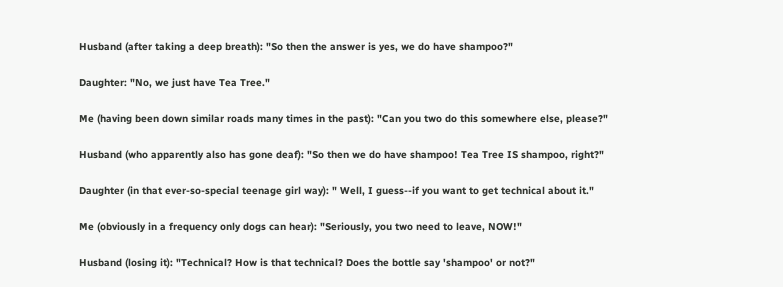Husband (after taking a deep breath): "So then the answer is yes, we do have shampoo?"

Daughter: "No, we just have Tea Tree."

Me (having been down similar roads many times in the past): "Can you two do this somewhere else, please?"

Husband (who apparently also has gone deaf): "So then we do have shampoo! Tea Tree IS shampoo, right?"

Daughter (in that ever-so-special teenage girl way): " Well, I guess--if you want to get technical about it."

Me (obviously in a frequency only dogs can hear): "Seriously, you two need to leave, NOW!"

Husband (losing it): "Technical? How is that technical? Does the bottle say 'shampoo' or not?"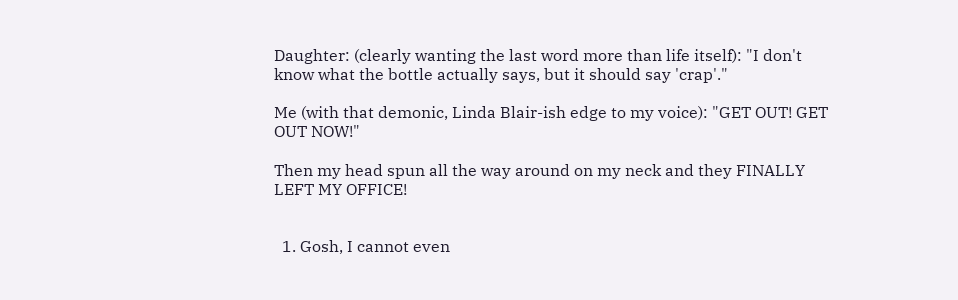Daughter: (clearly wanting the last word more than life itself): "I don't know what the bottle actually says, but it should say 'crap'."

Me (with that demonic, Linda Blair-ish edge to my voice): "GET OUT! GET OUT NOW!"

Then my head spun all the way around on my neck and they FINALLY LEFT MY OFFICE!


  1. Gosh, I cannot even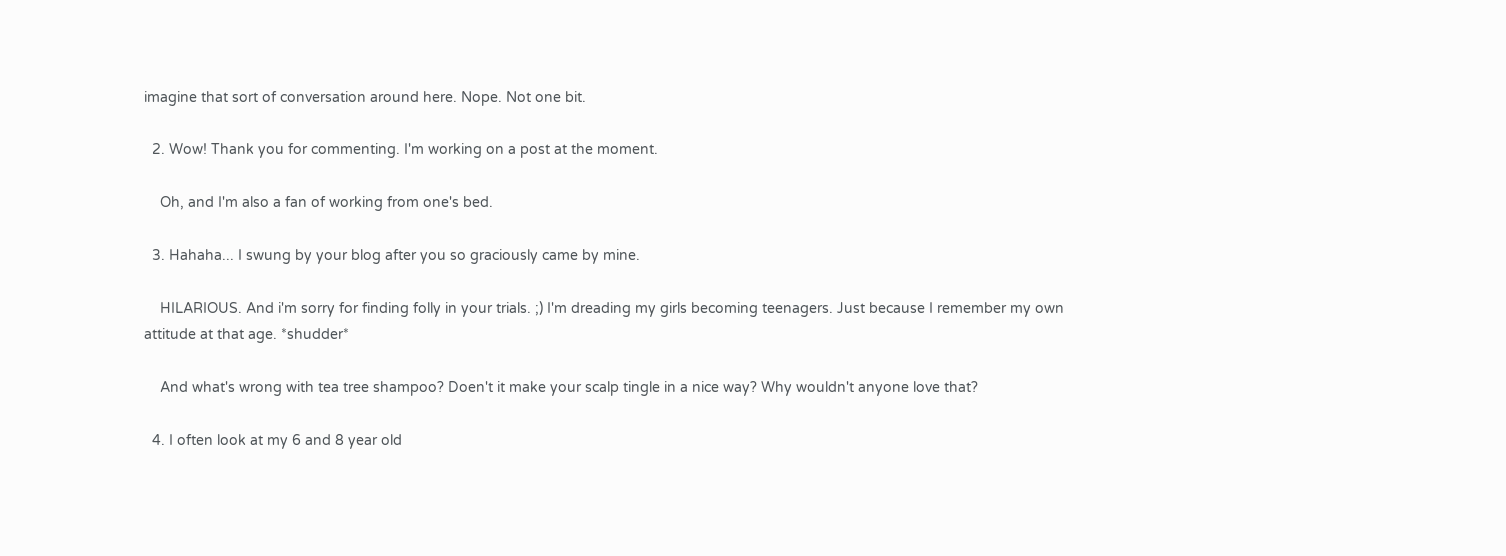imagine that sort of conversation around here. Nope. Not one bit.

  2. Wow! Thank you for commenting. I'm working on a post at the moment.

    Oh, and I'm also a fan of working from one's bed.

  3. Hahaha... I swung by your blog after you so graciously came by mine.

    HILARIOUS. And i'm sorry for finding folly in your trials. ;) I'm dreading my girls becoming teenagers. Just because I remember my own attitude at that age. *shudder*

    And what's wrong with tea tree shampoo? Doen't it make your scalp tingle in a nice way? Why wouldn't anyone love that?

  4. I often look at my 6 and 8 year old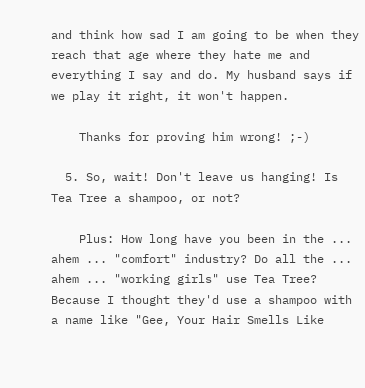and think how sad I am going to be when they reach that age where they hate me and everything I say and do. My husband says if we play it right, it won't happen.

    Thanks for proving him wrong! ;-)

  5. So, wait! Don't leave us hanging! Is Tea Tree a shampoo, or not?

    Plus: How long have you been in the ... ahem ... "comfort" industry? Do all the ... ahem ... "working girls" use Tea Tree? Because I thought they'd use a shampoo with a name like "Gee, Your Hair Smells Like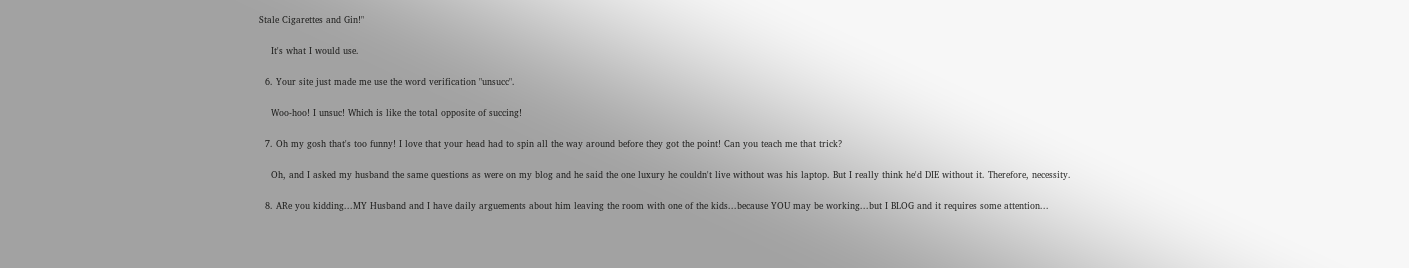Stale Cigarettes and Gin!"

    It's what I would use.

  6. Your site just made me use the word verification "unsucc".

    Woo-hoo! I unsuc! Which is like the total opposite of succing!

  7. Oh my gosh that's too funny! I love that your head had to spin all the way around before they got the point! Can you teach me that trick?

    Oh, and I asked my husband the same questions as were on my blog and he said the one luxury he couldn't live without was his laptop. But I really think he'd DIE without it. Therefore, necessity.

  8. ARe you kidding...MY Husband and I have daily arguements about him leaving the room with one of the kids...because YOU may be working...but I BLOG and it requires some attention...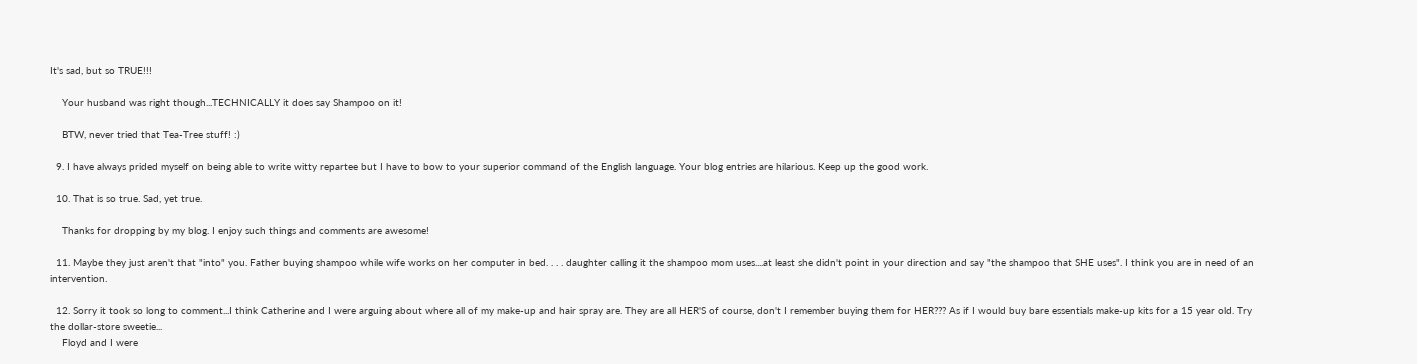It's sad, but so TRUE!!!

    Your husband was right though...TECHNICALLY it does say Shampoo on it!

    BTW, never tried that Tea-Tree stuff! :)

  9. I have always prided myself on being able to write witty repartee but I have to bow to your superior command of the English language. Your blog entries are hilarious. Keep up the good work.

  10. That is so true. Sad, yet true.

    Thanks for dropping by my blog. I enjoy such things and comments are awesome!

  11. Maybe they just aren't that "into" you. Father buying shampoo while wife works on her computer in bed. . . . daughter calling it the shampoo mom uses....at least she didn't point in your direction and say "the shampoo that SHE uses". I think you are in need of an intervention.

  12. Sorry it took so long to comment...I think Catherine and I were arguing about where all of my make-up and hair spray are. They are all HER'S of course, don't I remember buying them for HER??? As if I would buy bare essentials make-up kits for a 15 year old. Try the dollar-store sweetie...
    Floyd and I were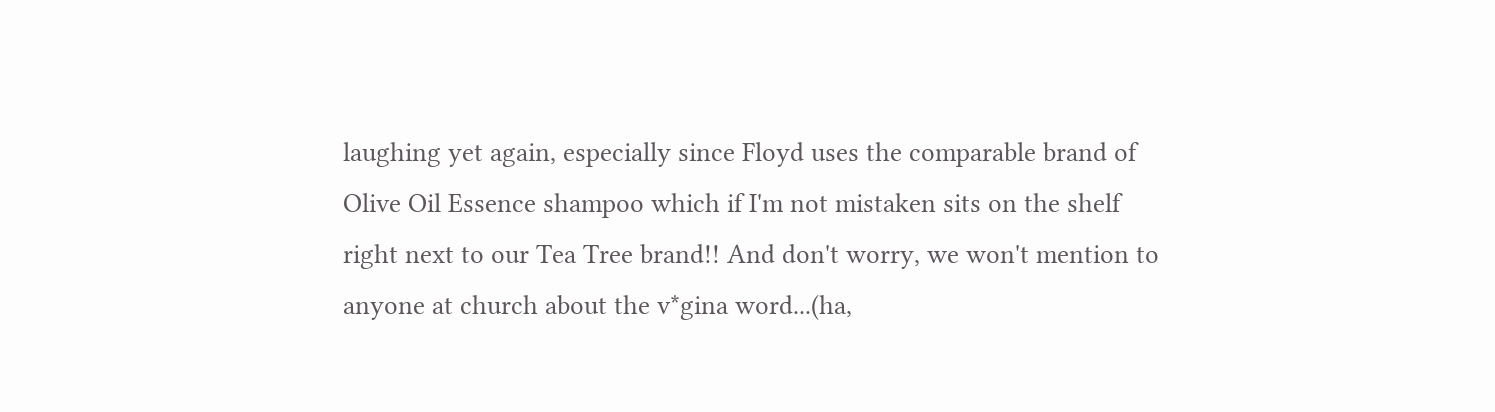laughing yet again, especially since Floyd uses the comparable brand of Olive Oil Essence shampoo which if I'm not mistaken sits on the shelf right next to our Tea Tree brand!! And don't worry, we won't mention to anyone at church about the v*gina word...(ha,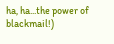ha, ha...the power of blackmail!)